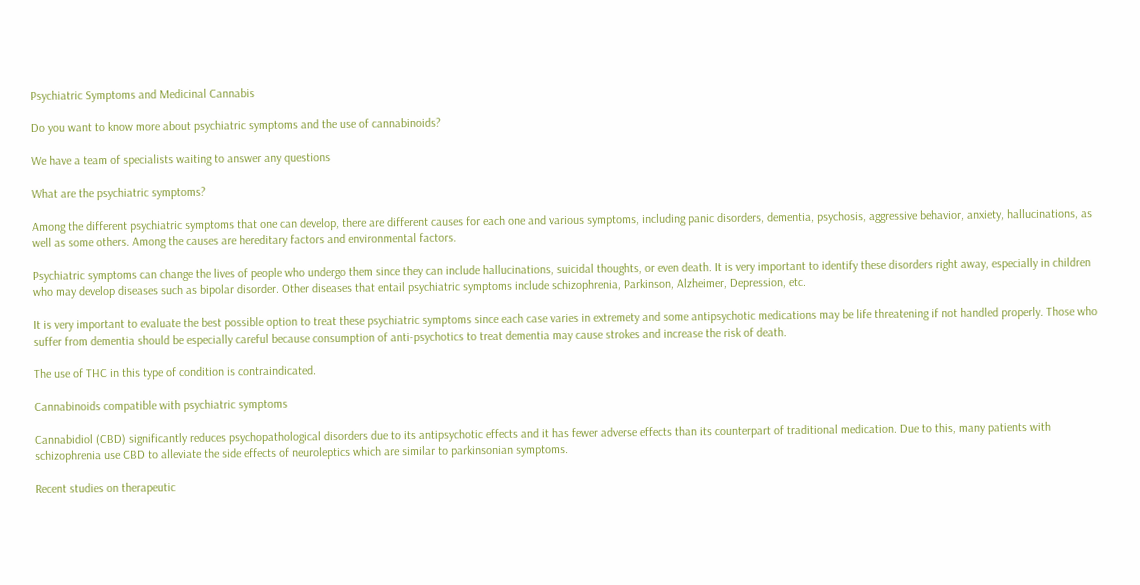Psychiatric Symptoms and Medicinal Cannabis

Do you want to know more about psychiatric symptoms and the use of cannabinoids?

We have a team of specialists waiting to answer any questions

What are the psychiatric symptoms?

Among the different psychiatric symptoms that one can develop, there are different causes for each one and various symptoms, including panic disorders, dementia, psychosis, aggressive behavior, anxiety, hallucinations, as well as some others. Among the causes are hereditary factors and environmental factors.

Psychiatric symptoms can change the lives of people who undergo them since they can include hallucinations, suicidal thoughts, or even death. It is very important to identify these disorders right away, especially in children who may develop diseases such as bipolar disorder. Other diseases that entail psychiatric symptoms include schizophrenia, Parkinson, Alzheimer, Depression, etc.

It is very important to evaluate the best possible option to treat these psychiatric symptoms since each case varies in extremety and some antipsychotic medications may be life threatening if not handled properly. Those who suffer from dementia should be especially careful because consumption of anti-psychotics to treat dementia may cause strokes and increase the risk of death.

The use of THC in this type of condition is contraindicated.

Cannabinoids compatible with psychiatric symptoms

Cannabidiol (CBD) significantly reduces psychopathological disorders due to its antipsychotic effects and it has fewer adverse effects than its counterpart of traditional medication. Due to this, many patients with schizophrenia use CBD to alleviate the side effects of neuroleptics which are similar to parkinsonian symptoms.

Recent studies on therapeutic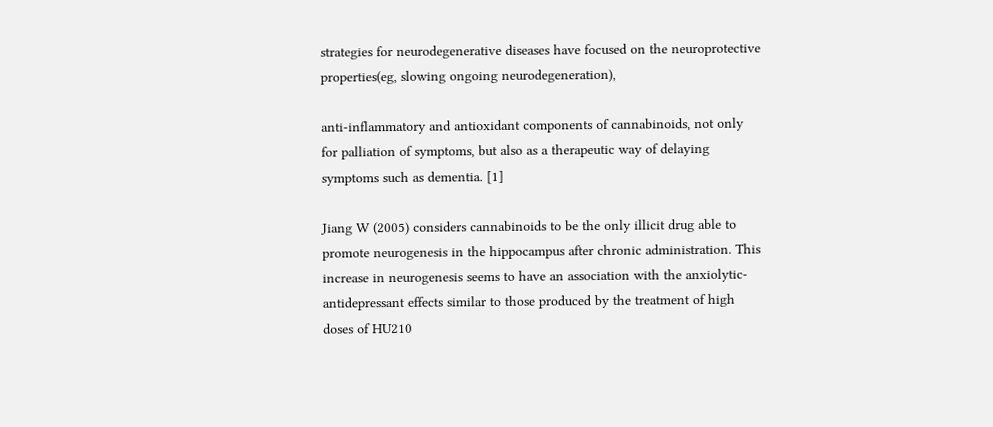strategies for neurodegenerative diseases have focused on the neuroprotective properties(eg, slowing ongoing neurodegeneration),

anti-inflammatory and antioxidant components of cannabinoids, not only for palliation of symptoms, but also as a therapeutic way of delaying symptoms such as dementia. [1]

Jiang W (2005) considers cannabinoids to be the only illicit drug able to promote neurogenesis in the hippocampus after chronic administration. This increase in neurogenesis seems to have an association with the anxiolytic-antidepressant effects similar to those produced by the treatment of high doses of HU210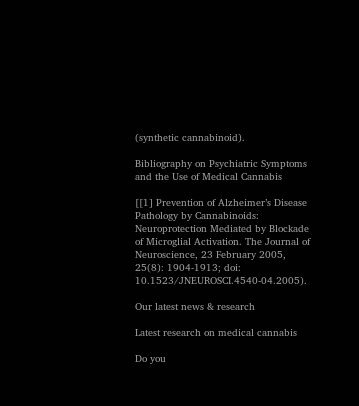(synthetic cannabinoid).

Bibliography on Psychiatric Symptoms and the Use of Medical Cannabis

[[1] Prevention of Alzheimer’s Disease Pathology by Cannabinoids: Neuroprotection Mediated by Blockade of Microglial Activation. The Journal of Neuroscience, 23 February 2005, 25(8): 1904-1913; doi: 10.1523/JNEUROSCI.4540-04.2005).

Our latest news & research

Latest research on medical cannabis

Do you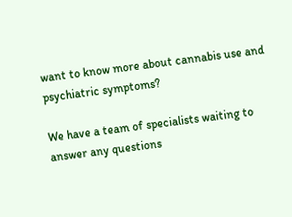want to know more about cannabis use and psychiatric symptoms?

We have a team of specialists waiting to answer any questions